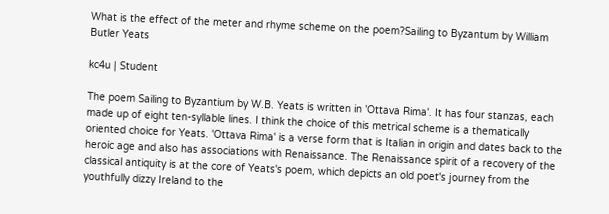What is the effect of the meter and rhyme scheme on the poem?Sailing to Byzantum by William Butler Yeats

kc4u | Student

The poem Sailing to Byzantium by W.B. Yeats is written in 'Ottava Rima'. It has four stanzas, each made up of eight ten-syllable lines. I think the choice of this metrical scheme is a thematically oriented choice for Yeats. 'Ottava Rima' is a verse form that is Italian in origin and dates back to the heroic age and also has associations with Renaissance. The Renaissance spirit of a recovery of the classical antiquity is at the core of Yeats's poem, which depicts an old poet's journey from the youthfully dizzy Ireland to the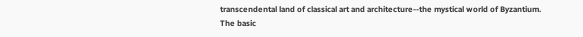transcendental land of classical art and architecture--the mystical world of Byzantium. The basic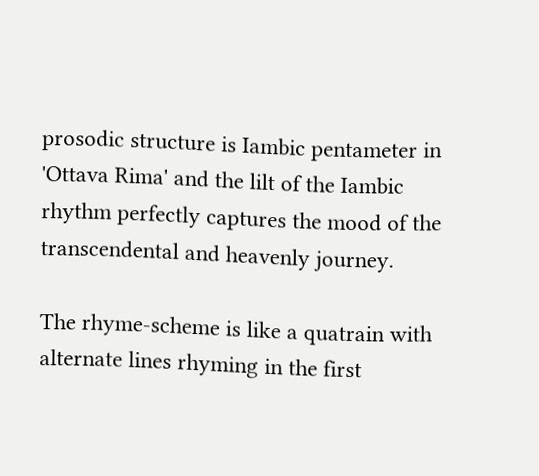prosodic structure is Iambic pentameter in 'Ottava Rima' and the lilt of the Iambic rhythm perfectly captures the mood of the transcendental and heavenly journey.

The rhyme-scheme is like a quatrain with alternate lines rhyming in the first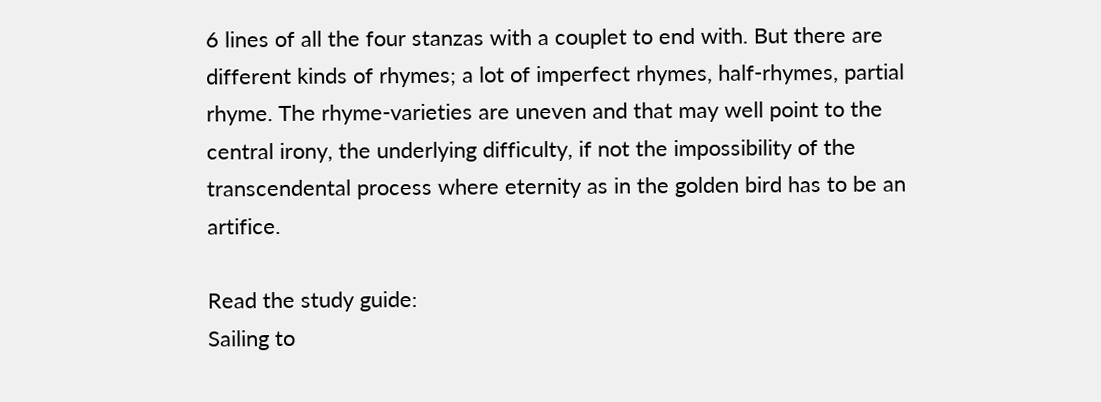6 lines of all the four stanzas with a couplet to end with. But there are different kinds of rhymes; a lot of imperfect rhymes, half-rhymes, partial rhyme. The rhyme-varieties are uneven and that may well point to the central irony, the underlying difficulty, if not the impossibility of the transcendental process where eternity as in the golden bird has to be an artifice.

Read the study guide:
Sailing to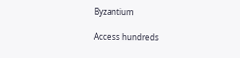Byzantium

Access hundreds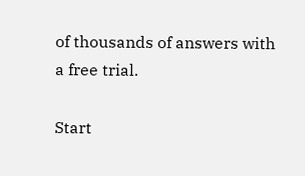of thousands of answers with a free trial.

Start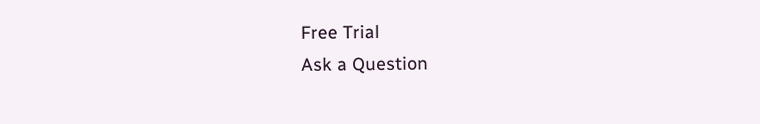Free Trial
Ask a Question